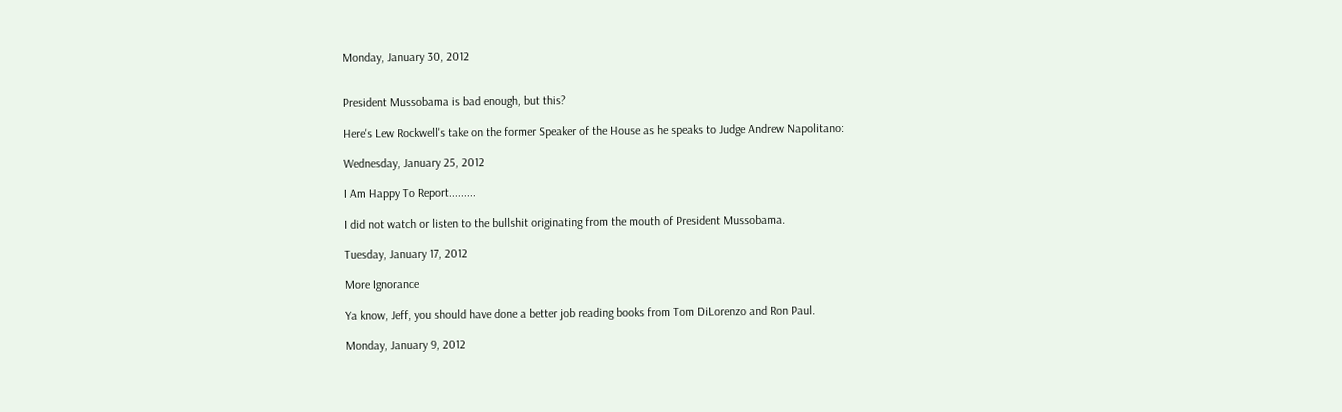Monday, January 30, 2012


President Mussobama is bad enough, but this?

Here's Lew Rockwell's take on the former Speaker of the House as he speaks to Judge Andrew Napolitano:

Wednesday, January 25, 2012

I Am Happy To Report.........

I did not watch or listen to the bullshit originating from the mouth of President Mussobama.

Tuesday, January 17, 2012

More Ignorance

Ya know, Jeff, you should have done a better job reading books from Tom DiLorenzo and Ron Paul.

Monday, January 9, 2012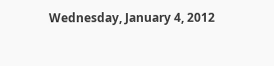Wednesday, January 4, 2012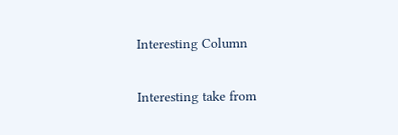Interesting Column

Interesting take from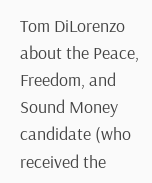Tom DiLorenzo about the Peace, Freedom, and Sound Money candidate (who received the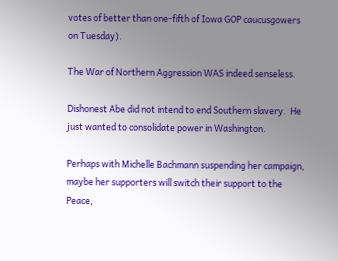votes of better than one-fifth of Iowa GOP caucusgowers on Tuesday).

The War of Northern Aggression WAS indeed senseless.

Dishonest Abe did not intend to end Southern slavery.  He just wanted to consolidate power in Washington.

Perhaps with Michelle Bachmann suspending her campaign, maybe her supporters will switch their support to the Peace,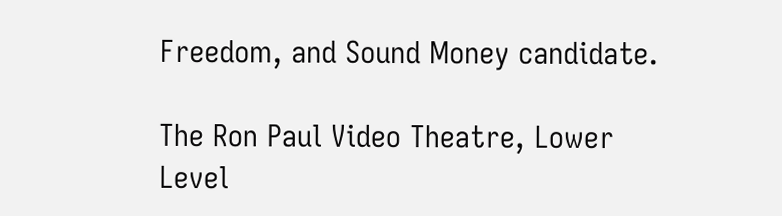Freedom, and Sound Money candidate.

The Ron Paul Video Theatre, Lower Level